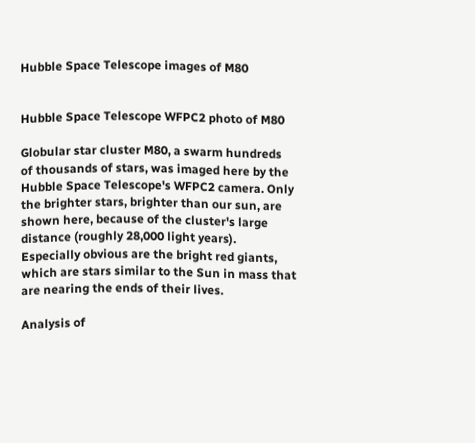Hubble Space Telescope images of M80


Hubble Space Telescope WFPC2 photo of M80

Globular star cluster M80, a swarm hundreds of thousands of stars, was imaged here by the Hubble Space Telescope's WFPC2 camera. Only the brighter stars, brighter than our sun, are shown here, because of the cluster's large distance (roughly 28,000 light years). Especially obvious are the bright red giants, which are stars similar to the Sun in mass that are nearing the ends of their lives.

Analysis of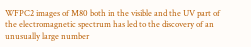WFPC2 images of M80 both in the visible and the UV part of the electromagnetic spectrum has led to the discovery of an unusually large number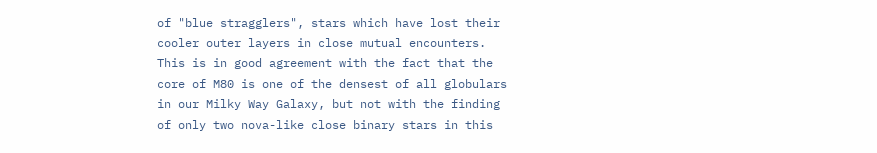of "blue stragglers", stars which have lost their cooler outer layers in close mutual encounters. This is in good agreement with the fact that the core of M80 is one of the densest of all globulars in our Milky Way Galaxy, but not with the finding of only two nova-like close binary stars in this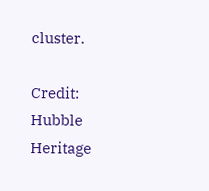cluster.

Credit: Hubble Heritage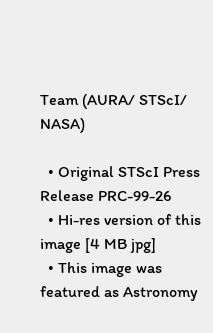Team (AURA/ STScI/ NASA)

  • Original STScI Press Release PRC-99-26
  • Hi-res version of this image [4 MB jpg]
  • This image was featured as Astronomy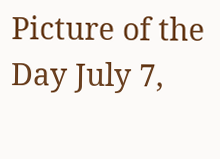Picture of the Day July 7,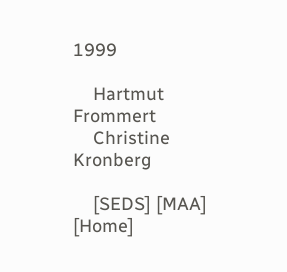1999

    Hartmut Frommert
    Christine Kronberg

    [SEDS] [MAA] [Home]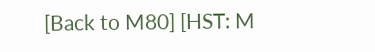[Back to M80] [HST: M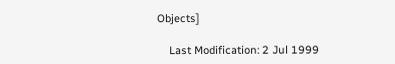Objects]

    Last Modification: 2 Jul 1999